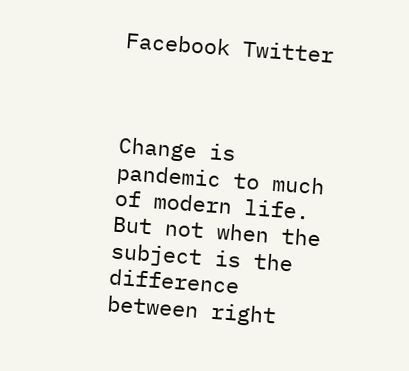Facebook Twitter



Change is pandemic to much of modern life. But not when the subject is the difference between right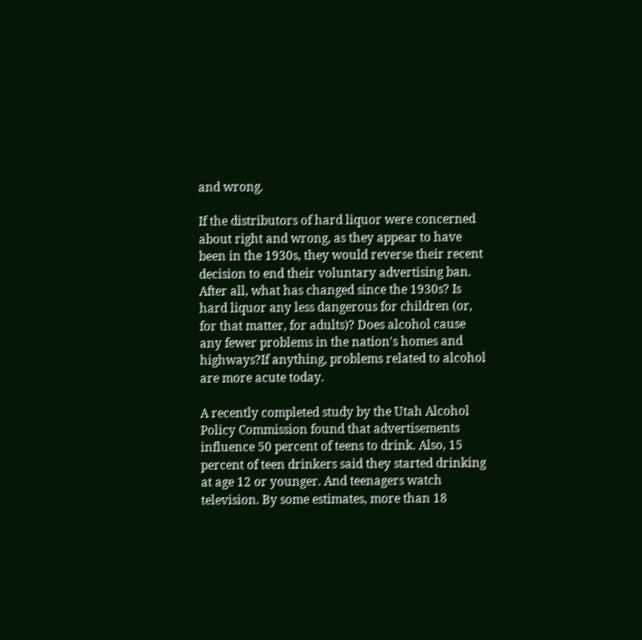and wrong.

If the distributors of hard liquor were concerned about right and wrong, as they appear to have been in the 1930s, they would reverse their recent decision to end their voluntary advertising ban. After all, what has changed since the 1930s? Is hard liquor any less dangerous for children (or, for that matter, for adults)? Does alcohol cause any fewer problems in the nation's homes and highways?If anything, problems related to alcohol are more acute today.

A recently completed study by the Utah Alcohol Policy Commission found that advertisements influence 50 percent of teens to drink. Also, 15 percent of teen drinkers said they started drinking at age 12 or younger. And teenagers watch television. By some estimates, more than 18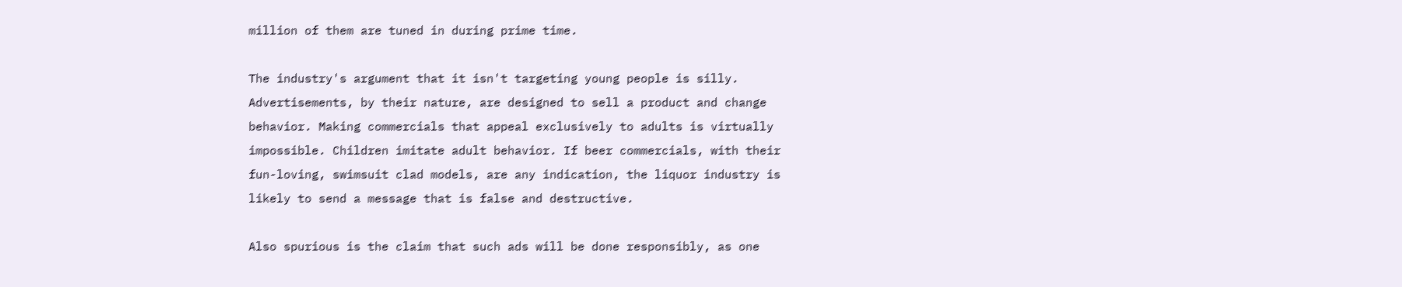million of them are tuned in during prime time.

The industry's argument that it isn't targeting young people is silly. Advertisements, by their nature, are designed to sell a product and change behavior. Making commercials that appeal exclusively to adults is virtually impossible. Children imitate adult behavior. If beer commercials, with their fun-loving, swimsuit clad models, are any indication, the liquor industry is likely to send a message that is false and destructive.

Also spurious is the claim that such ads will be done responsibly, as one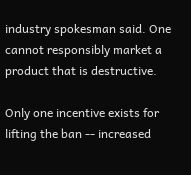industry spokesman said. One cannot responsibly market a product that is destructive.

Only one incentive exists for lifting the ban -- increased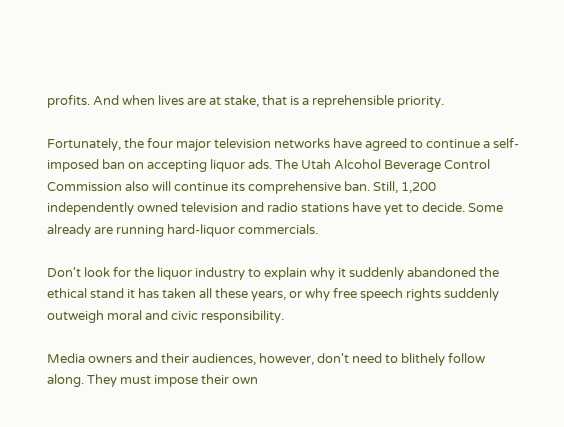profits. And when lives are at stake, that is a reprehensible priority.

Fortunately, the four major television networks have agreed to continue a self-imposed ban on accepting liquor ads. The Utah Alcohol Beverage Control Commission also will continue its comprehensive ban. Still, 1,200 independently owned television and radio stations have yet to decide. Some already are running hard-liquor commercials.

Don't look for the liquor industry to explain why it suddenly abandoned the ethical stand it has taken all these years, or why free speech rights suddenly outweigh moral and civic responsibility.

Media owners and their audiences, however, don't need to blithely follow along. They must impose their own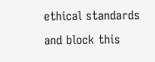ethical standards and block this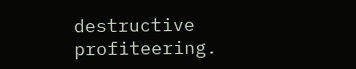destructive profiteering.